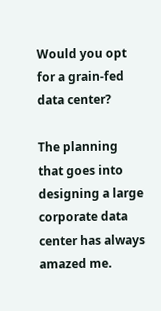Would you opt for a grain-fed data center?

The planning that goes into designing a large corporate data center has always amazed me.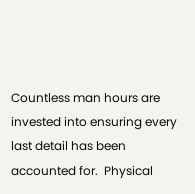Countless man hours are invested into ensuring every last detail has been accounted for.  Physical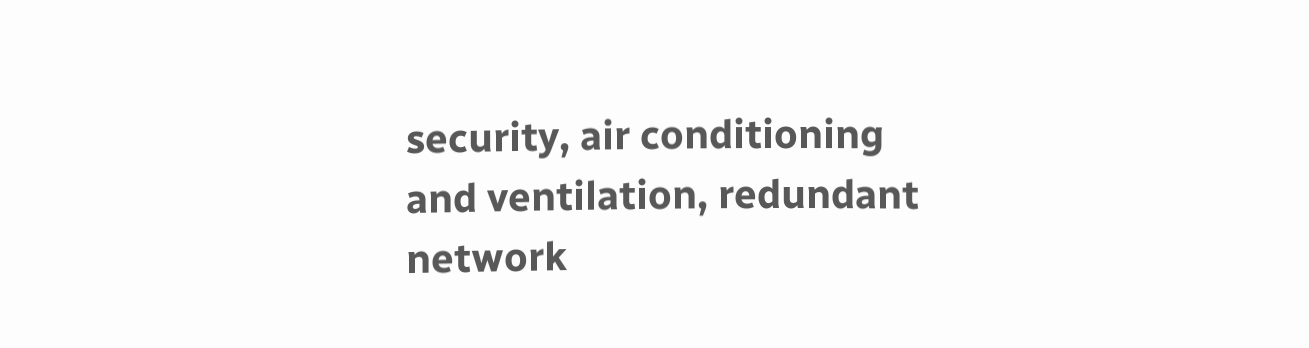security, air conditioning and ventilation, redundant network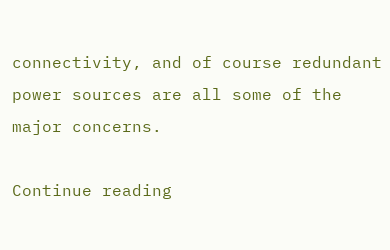connectivity, and of course redundant power sources are all some of the major concerns.

Continue reading